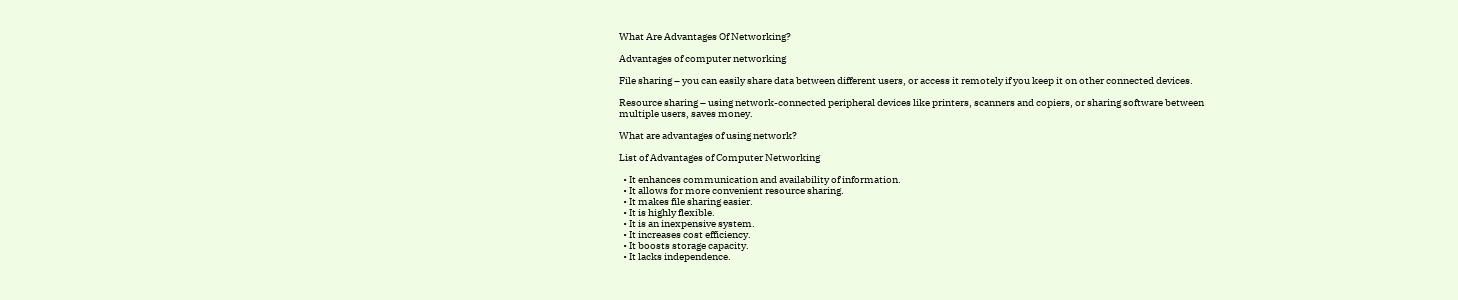What Are Advantages Of Networking?

Advantages of computer networking

File sharing – you can easily share data between different users, or access it remotely if you keep it on other connected devices.

Resource sharing – using network-connected peripheral devices like printers, scanners and copiers, or sharing software between multiple users, saves money.

What are advantages of using network?

List of Advantages of Computer Networking

  • It enhances communication and availability of information.
  • It allows for more convenient resource sharing.
  • It makes file sharing easier.
  • It is highly flexible.
  • It is an inexpensive system.
  • It increases cost efficiency.
  • It boosts storage capacity.
  • It lacks independence.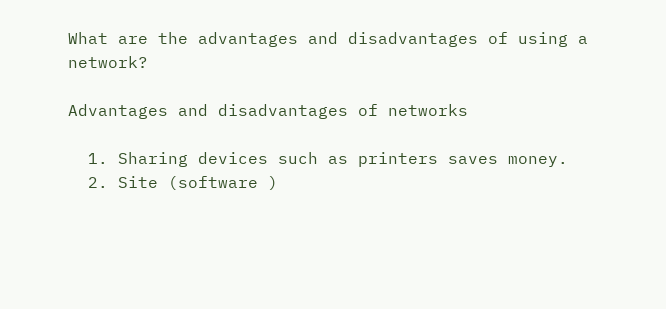What are the advantages and disadvantages of using a network?

Advantages and disadvantages of networks

  1. Sharing devices such as printers saves money.
  2. Site (software )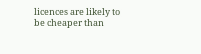licences are likely to be cheaper than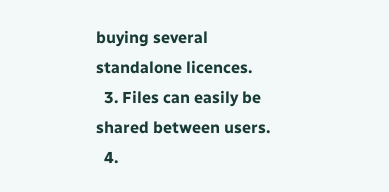buying several standalone licences.
  3. Files can easily be shared between users.
  4.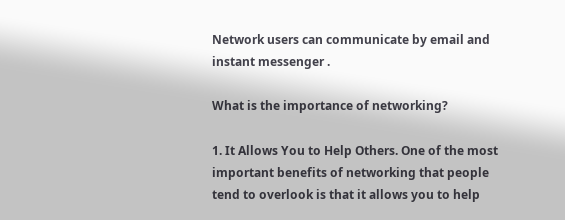Network users can communicate by email and instant messenger .

What is the importance of networking?

1. It Allows You to Help Others. One of the most important benefits of networking that people tend to overlook is that it allows you to help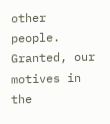other people. Granted, our motives in the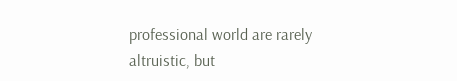professional world are rarely altruistic, but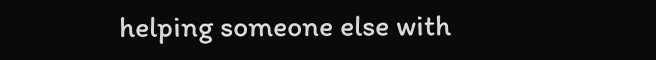helping someone else with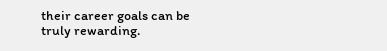their career goals can be truly rewarding.